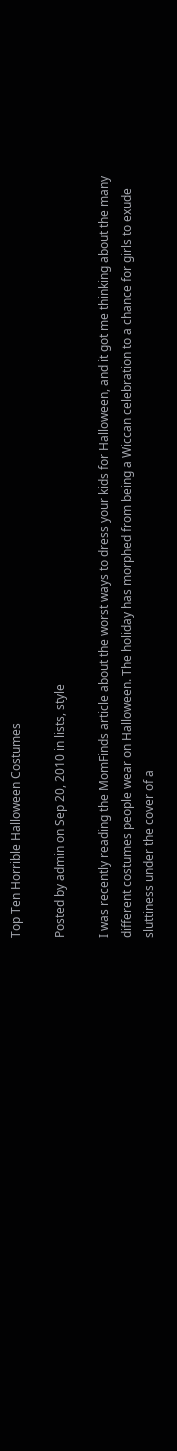Top Ten Horrible Halloween Costumes

Posted by admin on Sep 20, 2010 in lists, style

I was recently reading the MomFinds article about the worst ways to dress your kids for Halloween, and it got me thinking about the many different costumes people wear on Halloween. The holiday has morphed from being a Wiccan celebration to a chance for girls to exude sluttiness under the cover of a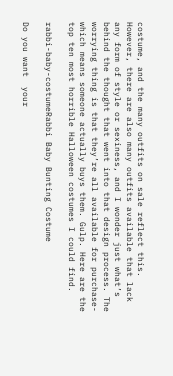costume, and the many outfits on sale reflect this.  However, there are also many outfits available that lack any form of style or sexiness, and I wonder just what’s behind the thought that went into that design process. The worrying thing is that they’re all available for purchase- which means someone actually buys them. Gulp. Here are the top ten most horrible Halloween costumes I could find.

rabbi-baby-costumeRabbi Baby Bunting Costume

Do you want  your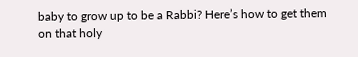baby to grow up to be a Rabbi? Here’s how to get them on that holy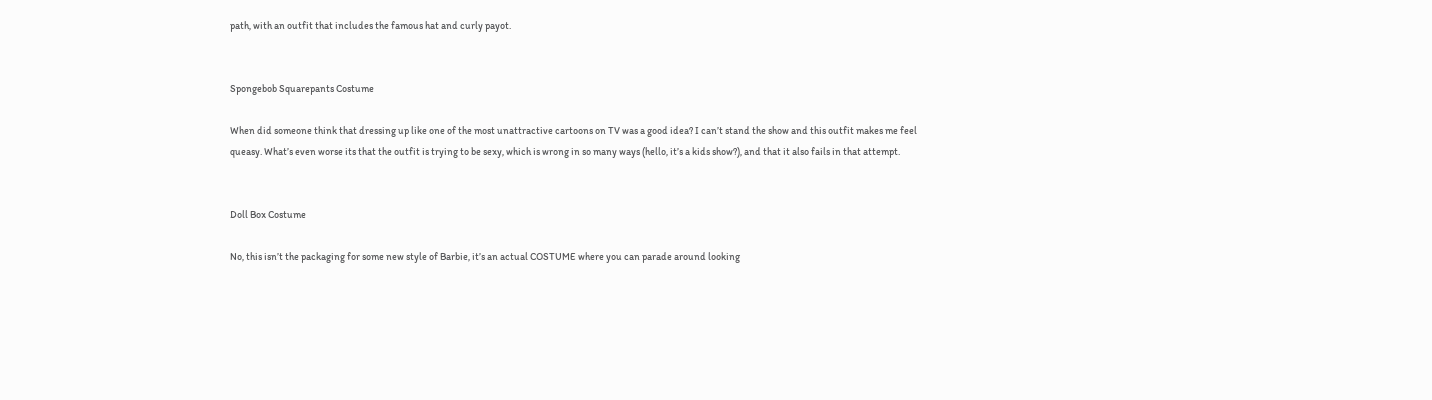path, with an outfit that includes the famous hat and curly payot.


Spongebob Squarepants Costume

When did someone think that dressing up like one of the most unattractive cartoons on TV was a good idea? I can’t stand the show and this outfit makes me feel queasy. What’s even worse its that the outfit is trying to be sexy, which is wrong in so many ways (hello, it’s a kids show?), and that it also fails in that attempt.


Doll Box Costume

No, this isn’t the packaging for some new style of Barbie, it’s an actual COSTUME where you can parade around looking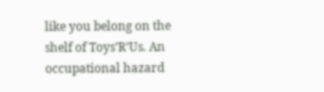like you belong on the shelf of Toys’R’Us. An occupational hazard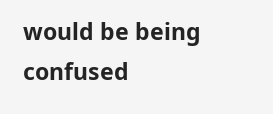would be being confused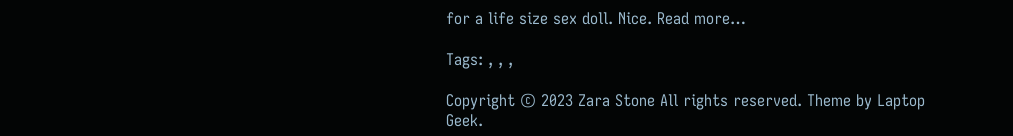for a life size sex doll. Nice. Read more…

Tags: , , ,

Copyright © 2023 Zara Stone All rights reserved. Theme by Laptop Geek.